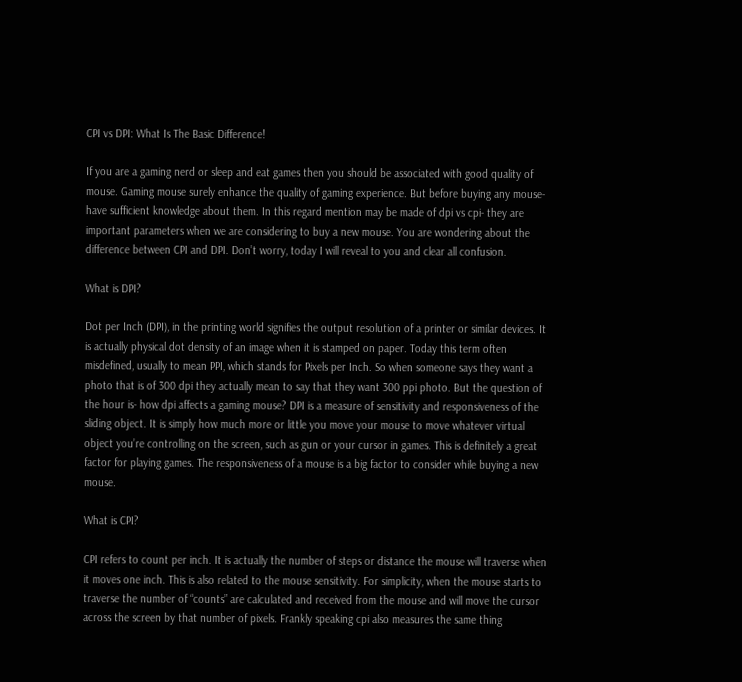CPI vs DPI: What Is The Basic Difference!

If you are a gaming nerd or sleep and eat games then you should be associated with good quality of mouse. Gaming mouse surely enhance the quality of gaming experience. But before buying any mouse- have sufficient knowledge about them. In this regard mention may be made of dpi vs cpi- they are important parameters when we are considering to buy a new mouse. You are wondering about the difference between CPI and DPI. Don’t worry, today I will reveal to you and clear all confusion.

What is DPI?

Dot per Inch (DPI), in the printing world signifies the output resolution of a printer or similar devices. It is actually physical dot density of an image when it is stamped on paper. Today this term often misdefined, usually to mean PPI, which stands for Pixels per Inch. So when someone says they want a photo that is of 300 dpi they actually mean to say that they want 300 ppi photo. But the question of the hour is- how dpi affects a gaming mouse? DPI is a measure of sensitivity and responsiveness of the sliding object. It is simply how much more or little you move your mouse to move whatever virtual object you’re controlling on the screen, such as gun or your cursor in games. This is definitely a great factor for playing games. The responsiveness of a mouse is a big factor to consider while buying a new mouse.

What is CPI?

CPI refers to count per inch. It is actually the number of steps or distance the mouse will traverse when it moves one inch. This is also related to the mouse sensitivity. For simplicity, when the mouse starts to traverse the number of “counts” are calculated and received from the mouse and will move the cursor across the screen by that number of pixels. Frankly speaking cpi also measures the same thing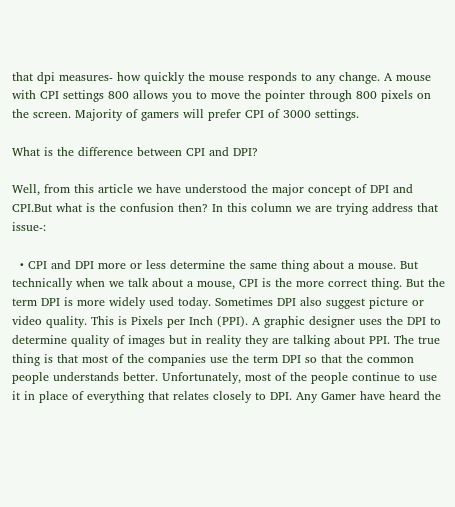that dpi measures- how quickly the mouse responds to any change. A mouse with CPI settings 800 allows you to move the pointer through 800 pixels on the screen. Majority of gamers will prefer CPI of 3000 settings.

What is the difference between CPI and DPI?

Well, from this article we have understood the major concept of DPI and CPI.But what is the confusion then? In this column we are trying address that issue-:

  • CPI and DPI more or less determine the same thing about a mouse. But technically when we talk about a mouse, CPI is the more correct thing. But the term DPI is more widely used today. Sometimes DPI also suggest picture or video quality. This is Pixels per Inch (PPI). A graphic designer uses the DPI to determine quality of images but in reality they are talking about PPI. The true thing is that most of the companies use the term DPI so that the common people understands better. Unfortunately, most of the people continue to use it in place of everything that relates closely to DPI. Any Gamer have heard the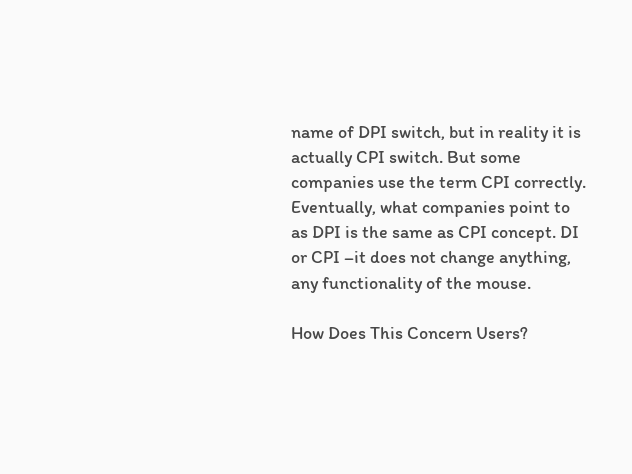name of DPI switch, but in reality it is actually CPI switch. But some companies use the term CPI correctly. Eventually, what companies point to as DPI is the same as CPI concept. DI or CPI –it does not change anything, any functionality of the mouse.

How Does This Concern Users?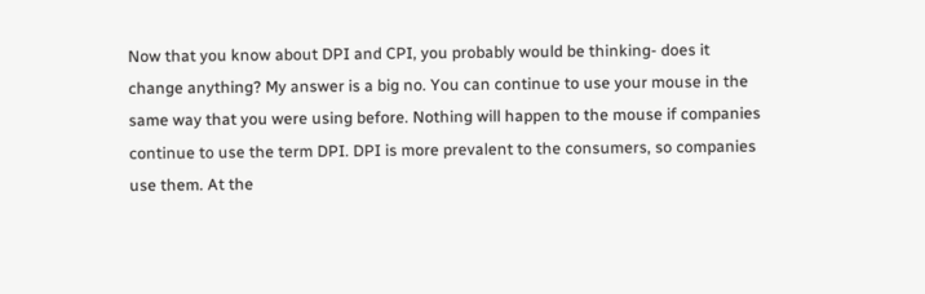Now that you know about DPI and CPI, you probably would be thinking- does it change anything? My answer is a big no. You can continue to use your mouse in the same way that you were using before. Nothing will happen to the mouse if companies continue to use the term DPI. DPI is more prevalent to the consumers, so companies use them. At the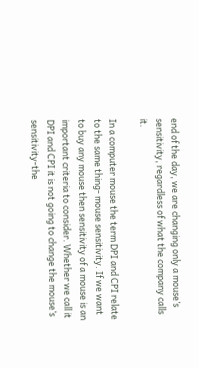end of the day, we are changing only a mouse’s sensitivity, regardless of what the company calls it.

In a computer mouse the term DPI and CPI relate to the same thing- mouse sensitivity. If we want to buy any mouse then sensitivity of a mouse is an important criteria to consider. Whether we call it DPI and CPI it is not going to change the mouse’s sensitivity-the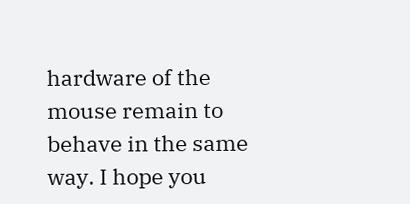hardware of the mouse remain to behave in the same way. I hope you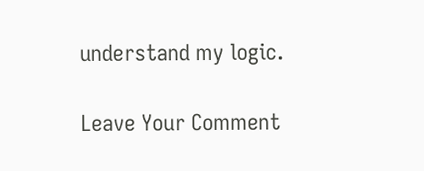understand my logic.

Leave Your Comment